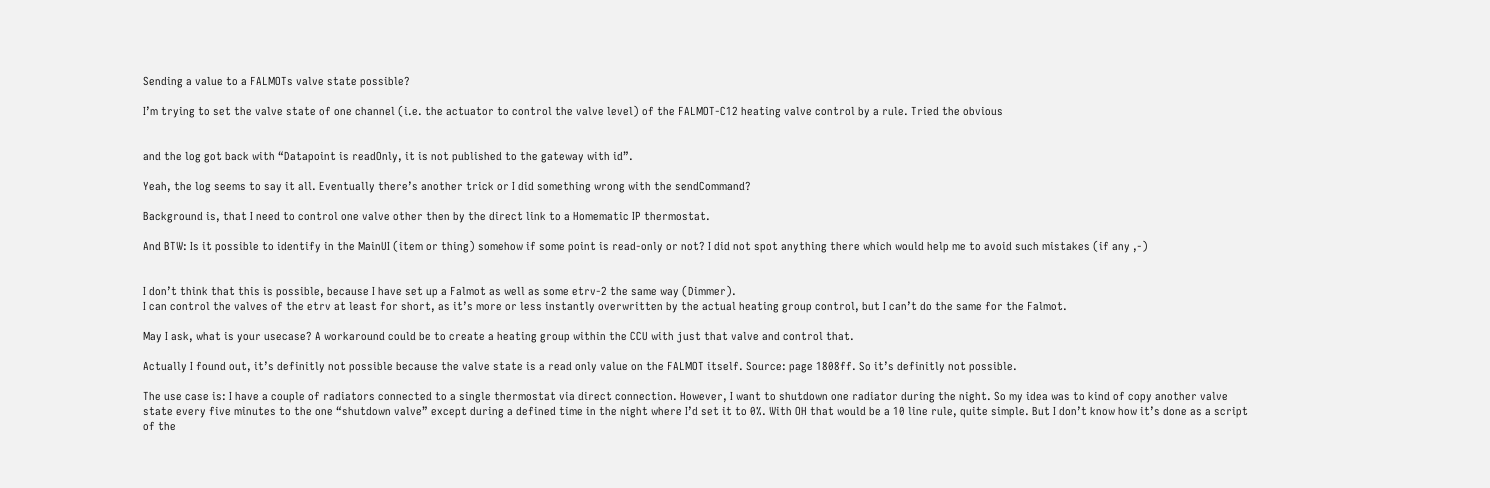Sending a value to a FALMOTs valve state possible?

I’m trying to set the valve state of one channel (i.e. the actuator to control the valve level) of the FALMOT-C12 heating valve control by a rule. Tried the obvious


and the log got back with “Datapoint is readOnly, it is not published to the gateway with id”.

Yeah, the log seems to say it all. Eventually there’s another trick or I did something wrong with the sendCommand?

Background is, that I need to control one valve other then by the direct link to a Homematic IP thermostat.

And BTW: Is it possible to identify in the MainUI (item or thing) somehow if some point is read-only or not? I did not spot anything there which would help me to avoid such mistakes (if any ,-)


I don’t think that this is possible, because I have set up a Falmot as well as some etrv-2 the same way (Dimmer).
I can control the valves of the etrv at least for short, as it’s more or less instantly overwritten by the actual heating group control, but I can’t do the same for the Falmot.

May I ask, what is your usecase? A workaround could be to create a heating group within the CCU with just that valve and control that.

Actually I found out, it’s definitly not possible because the valve state is a read only value on the FALMOT itself. Source: page 1808ff. So it’s definitly not possible.

The use case is: I have a couple of radiators connected to a single thermostat via direct connection. However, I want to shutdown one radiator during the night. So my idea was to kind of copy another valve state every five minutes to the one “shutdown valve” except during a defined time in the night where I’d set it to 0%. With OH that would be a 10 line rule, quite simple. But I don’t know how it’s done as a script of the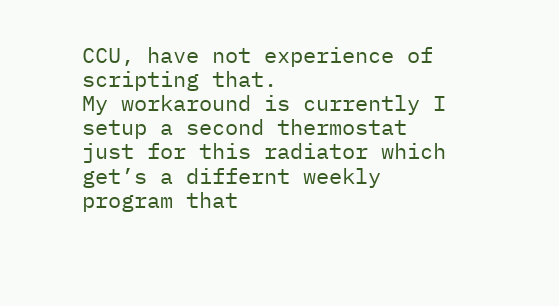CCU, have not experience of scripting that.
My workaround is currently I setup a second thermostat just for this radiator which get’s a differnt weekly program that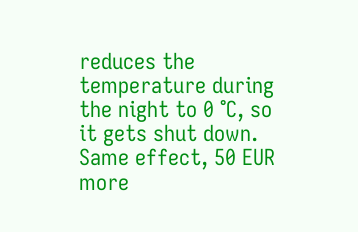reduces the temperature during the night to 0 °C, so it gets shut down. Same effect, 50 EUR more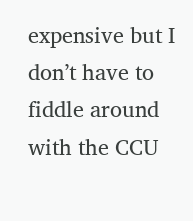expensive but I don’t have to fiddle around with the CCU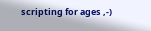scripting for ages ,-)